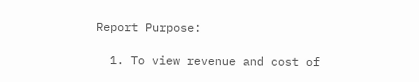Report Purpose:

  1. To view revenue and cost of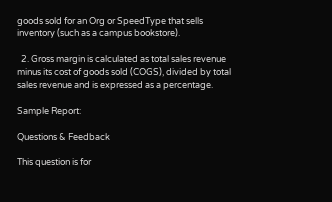goods sold for an Org or SpeedType that sells inventory (such as a campus bookstore).

  2. Gross margin is calculated as total sales revenue minus its cost of goods sold (COGS), divided by total sales revenue and is expressed as a percentage.

Sample Report:

Questions & Feedback

This question is for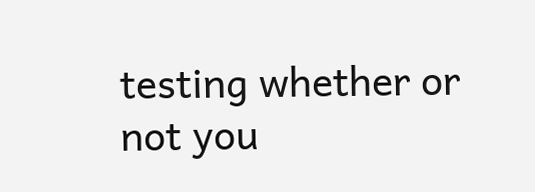testing whether or not you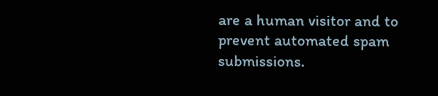are a human visitor and to prevent automated spam submissions.